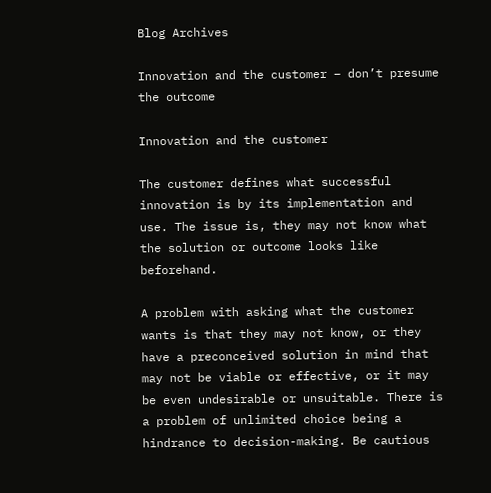Blog Archives

Innovation and the customer – don’t presume the outcome

Innovation and the customer

The customer defines what successful innovation is by its implementation and use. The issue is, they may not know what the solution or outcome looks like beforehand.

A problem with asking what the customer wants is that they may not know, or they have a preconceived solution in mind that may not be viable or effective, or it may be even undesirable or unsuitable. There is a problem of unlimited choice being a hindrance to decision-making. Be cautious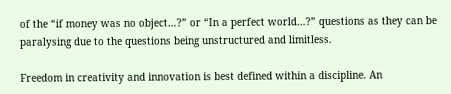of the “if money was no object…?” or “In a perfect world…?” questions as they can be paralysing due to the questions being unstructured and limitless.

Freedom in creativity and innovation is best defined within a discipline. An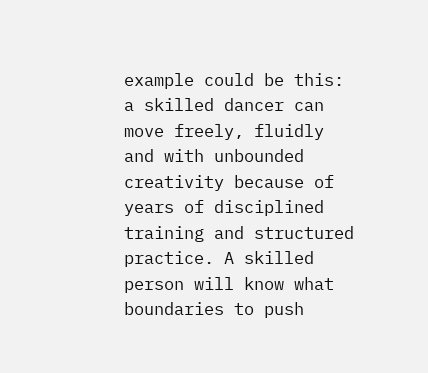example could be this: a skilled dancer can move freely, fluidly and with unbounded creativity because of years of disciplined training and structured practice. A skilled person will know what boundaries to push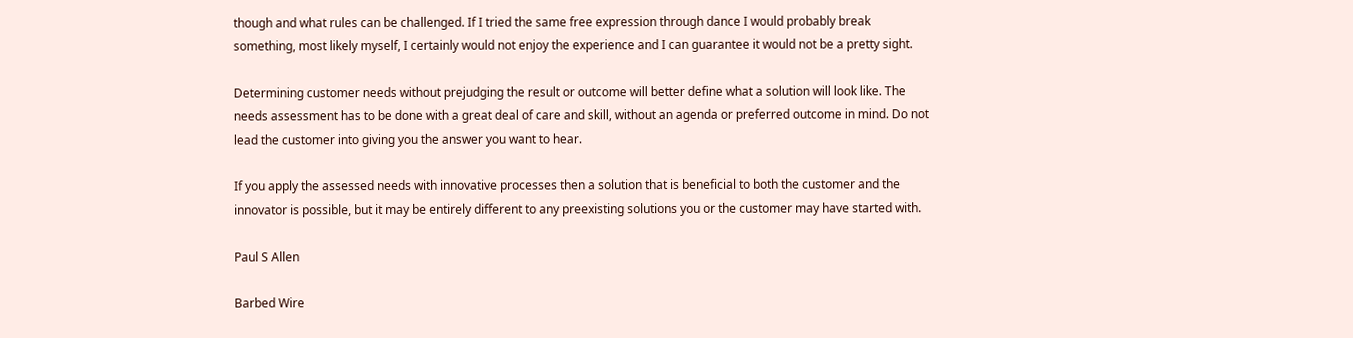though and what rules can be challenged. If I tried the same free expression through dance I would probably break something, most likely myself, I certainly would not enjoy the experience and I can guarantee it would not be a pretty sight.

Determining customer needs without prejudging the result or outcome will better define what a solution will look like. The needs assessment has to be done with a great deal of care and skill, without an agenda or preferred outcome in mind. Do not lead the customer into giving you the answer you want to hear.

If you apply the assessed needs with innovative processes then a solution that is beneficial to both the customer and the innovator is possible, but it may be entirely different to any preexisting solutions you or the customer may have started with.

Paul S Allen

Barbed Wire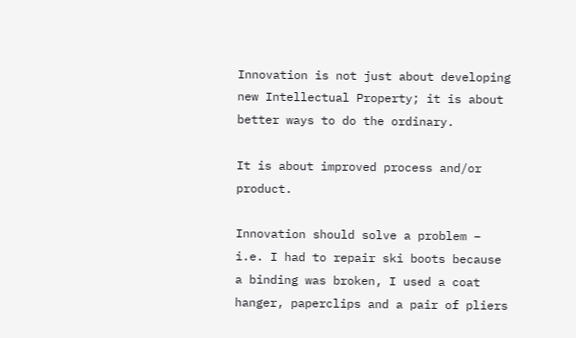Innovation is not just about developing new Intellectual Property; it is about better ways to do the ordinary.

It is about improved process and/or product.

Innovation should solve a problem – i.e. I had to repair ski boots because a binding was broken, I used a coat hanger, paperclips and a pair of pliers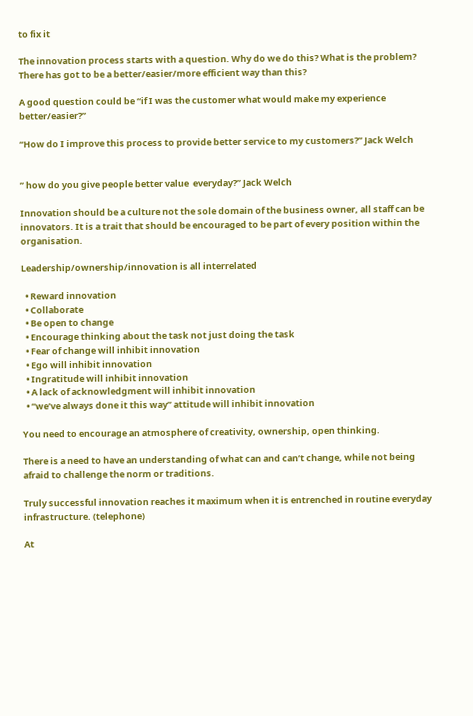to fix it

The innovation process starts with a question. Why do we do this? What is the problem? There has got to be a better/easier/more efficient way than this?

A good question could be “if I was the customer what would make my experience better/easier?”

“How do I improve this process to provide better service to my customers?” Jack Welch


” how do you give people better value  everyday?” Jack Welch

Innovation should be a culture not the sole domain of the business owner, all staff can be innovators. It is a trait that should be encouraged to be part of every position within the organisation.

Leadership/ownership/innovation is all interrelated

  • Reward innovation
  • Collaborate
  • Be open to change
  • Encourage thinking about the task not just doing the task
  • Fear of change will inhibit innovation
  • Ego will inhibit innovation
  • Ingratitude will inhibit innovation
  • A lack of acknowledgment will inhibit innovation
  • “we’ve always done it this way” attitude will inhibit innovation

You need to encourage an atmosphere of creativity, ownership, open thinking.

There is a need to have an understanding of what can and can’t change, while not being afraid to challenge the norm or traditions.

Truly successful innovation reaches it maximum when it is entrenched in routine everyday infrastructure. (telephone)

At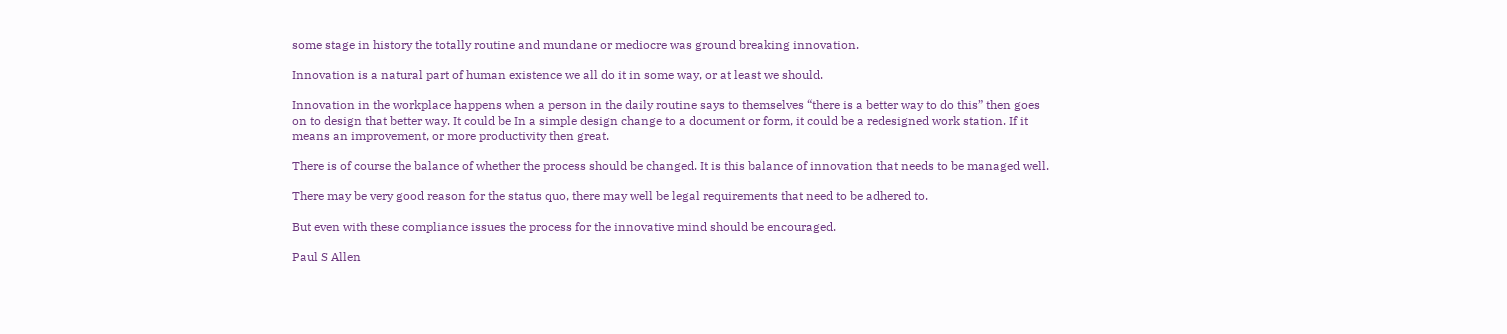some stage in history the totally routine and mundane or mediocre was ground breaking innovation.

Innovation is a natural part of human existence we all do it in some way, or at least we should.

Innovation in the workplace happens when a person in the daily routine says to themselves “there is a better way to do this” then goes on to design that better way. It could be In a simple design change to a document or form, it could be a redesigned work station. If it means an improvement, or more productivity then great.

There is of course the balance of whether the process should be changed. It is this balance of innovation that needs to be managed well.

There may be very good reason for the status quo, there may well be legal requirements that need to be adhered to.

But even with these compliance issues the process for the innovative mind should be encouraged.

Paul S Allen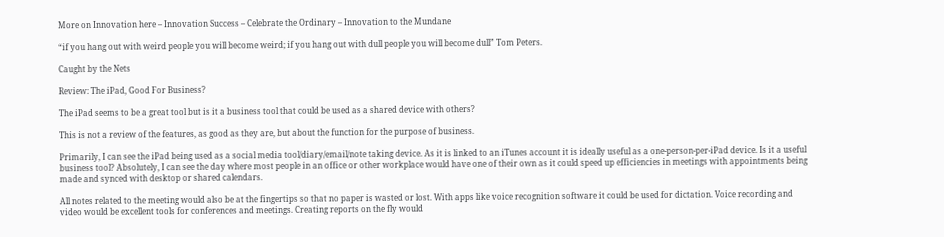More on Innovation here – Innovation Success – Celebrate the Ordinary – Innovation to the Mundane

“if you hang out with weird people you will become weird; if you hang out with dull people you will become dull” Tom Peters.

Caught by the Nets

Review: The iPad, Good For Business?

The iPad seems to be a great tool but is it a business tool that could be used as a shared device with others?

This is not a review of the features, as good as they are, but about the function for the purpose of business.

Primarily, I can see the iPad being used as a social media tool/diary/email/note taking device. As it is linked to an iTunes account it is ideally useful as a one-person-per-iPad device. Is it a useful business tool? Absolutely, I can see the day where most people in an office or other workplace would have one of their own as it could speed up efficiencies in meetings with appointments being made and synced with desktop or shared calendars.

All notes related to the meeting would also be at the fingertips so that no paper is wasted or lost. With apps like voice recognition software it could be used for dictation. Voice recording and video would be excellent tools for conferences and meetings. Creating reports on the fly would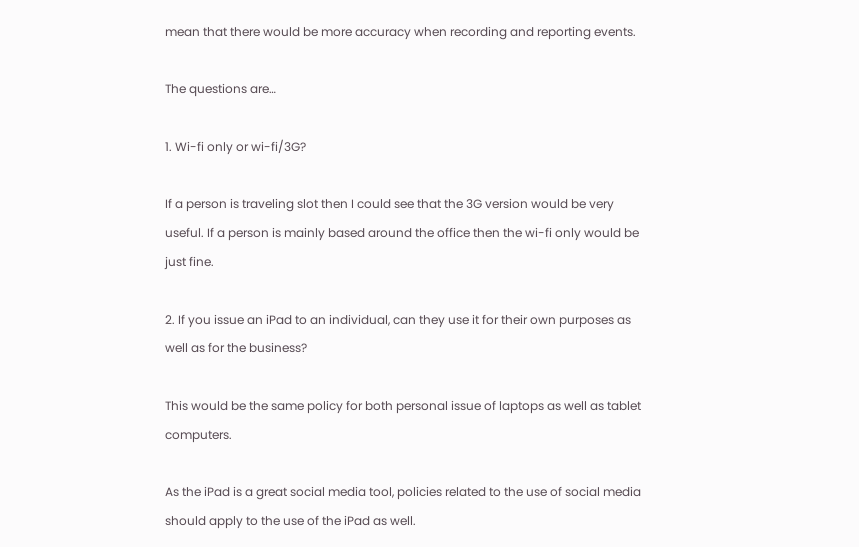mean that there would be more accuracy when recording and reporting events.

The questions are…

1. Wi-fi only or wi-fi/3G?

If a person is traveling slot then I could see that the 3G version would be very useful. If a person is mainly based around the office then the wi-fi only would be just fine.

2. If you issue an iPad to an individual, can they use it for their own purposes as well as for the business?

This would be the same policy for both personal issue of laptops as well as tablet computers.

As the iPad is a great social media tool, policies related to the use of social media should apply to the use of the iPad as well.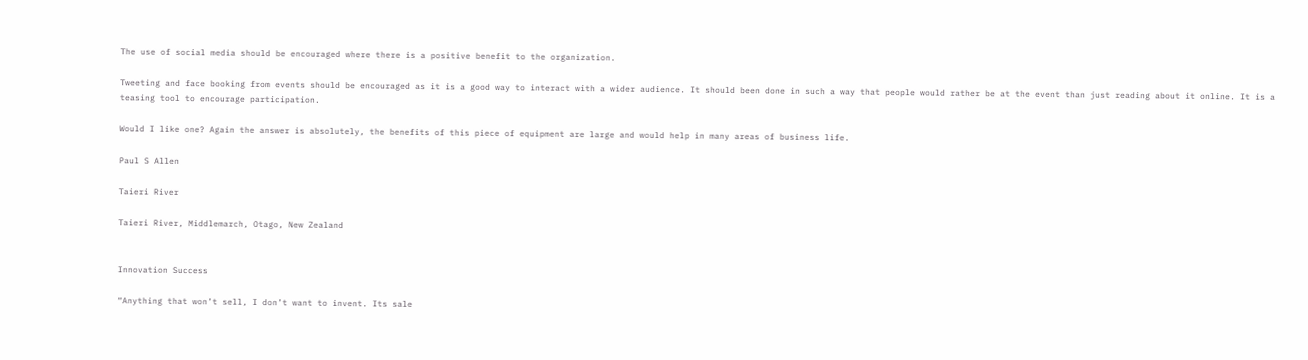The use of social media should be encouraged where there is a positive benefit to the organization.

Tweeting and face booking from events should be encouraged as it is a good way to interact with a wider audience. It should been done in such a way that people would rather be at the event than just reading about it online. It is a teasing tool to encourage participation.

Would I like one? Again the answer is absolutely, the benefits of this piece of equipment are large and would help in many areas of business life.

Paul S Allen

Taieri River

Taieri River, Middlemarch, Otago, New Zealand


Innovation Success

“Anything that won’t sell, I don’t want to invent. Its sale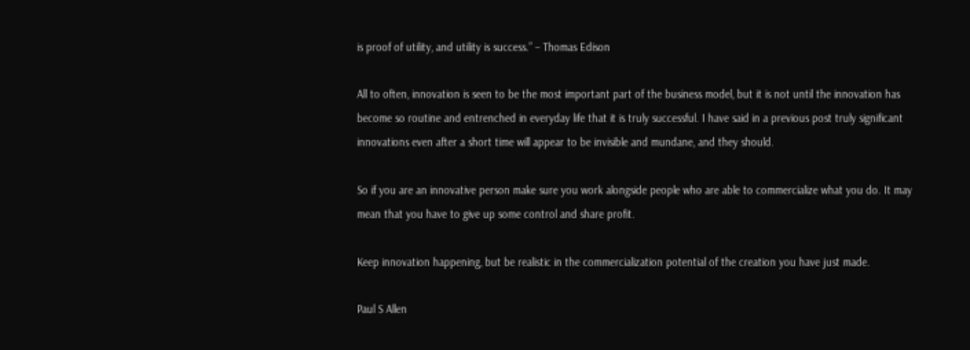is proof of utility, and utility is success.” – Thomas Edison

All to often, innovation is seen to be the most important part of the business model, but it is not until the innovation has become so routine and entrenched in everyday life that it is truly successful. I have said in a previous post truly significant innovations even after a short time will appear to be invisible and mundane, and they should.

So if you are an innovative person make sure you work alongside people who are able to commercialize what you do. It may mean that you have to give up some control and share profit.

Keep innovation happening, but be realistic in the commercialization potential of the creation you have just made.

Paul S Allen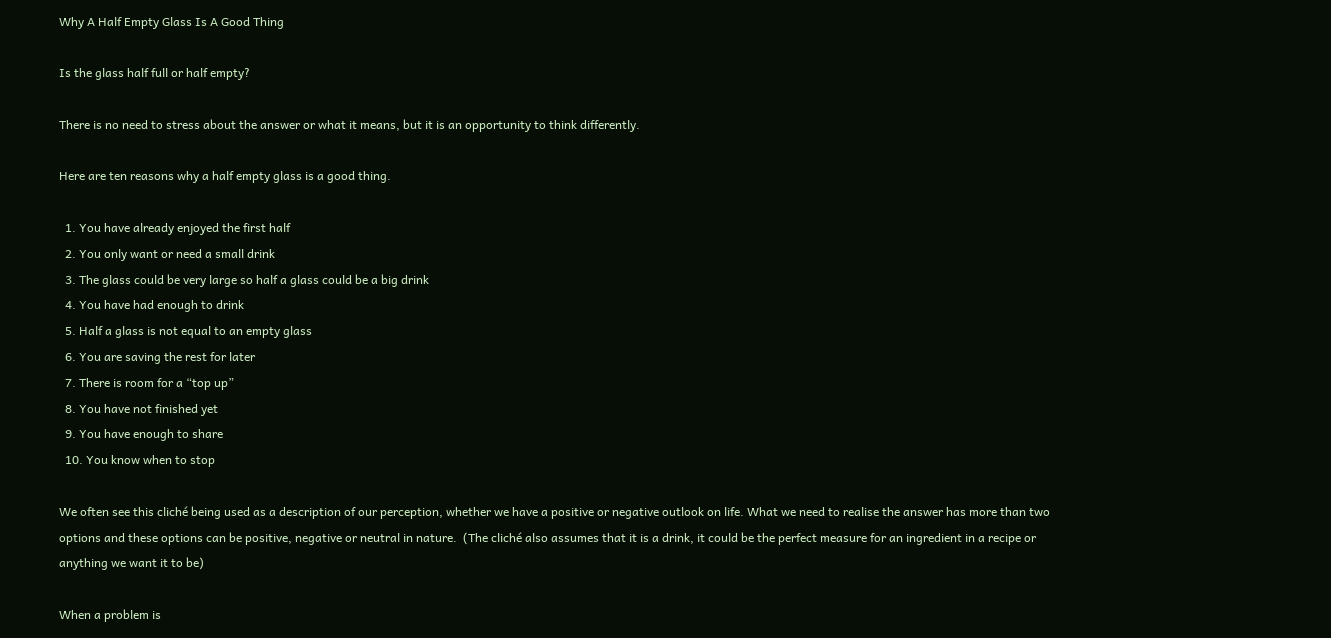Why A Half Empty Glass Is A Good Thing

Is the glass half full or half empty?

There is no need to stress about the answer or what it means, but it is an opportunity to think differently.

Here are ten reasons why a half empty glass is a good thing.

  1. You have already enjoyed the first half
  2. You only want or need a small drink
  3. The glass could be very large so half a glass could be a big drink
  4. You have had enough to drink
  5. Half a glass is not equal to an empty glass
  6. You are saving the rest for later
  7. There is room for a “top up”
  8. You have not finished yet
  9. You have enough to share
  10. You know when to stop

We often see this cliché being used as a description of our perception, whether we have a positive or negative outlook on life. What we need to realise the answer has more than two options and these options can be positive, negative or neutral in nature.  (The cliché also assumes that it is a drink, it could be the perfect measure for an ingredient in a recipe or anything we want it to be)

When a problem is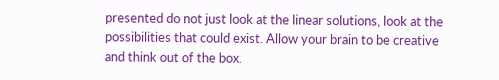presented do not just look at the linear solutions, look at the possibilities that could exist. Allow your brain to be creative and think out of the box.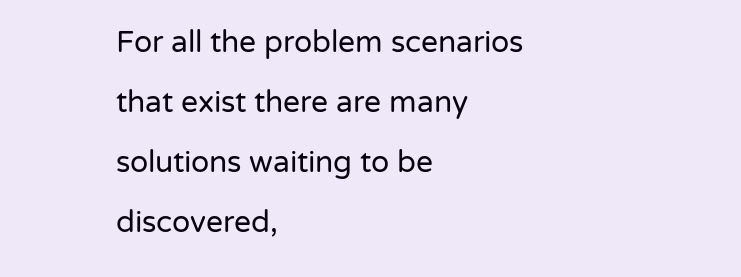For all the problem scenarios that exist there are many solutions waiting to be discovered,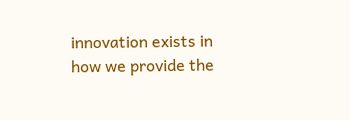innovation exists in how we provide the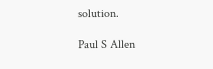solution.

Paul S Allen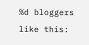%d bloggers like this: